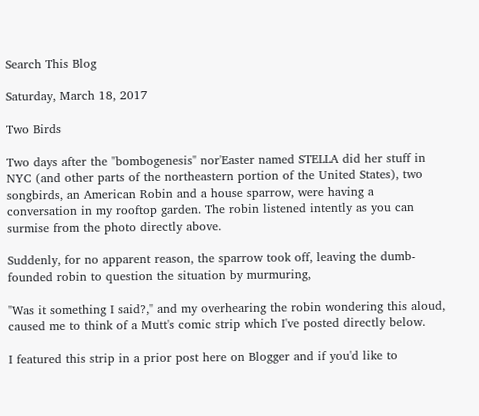Search This Blog

Saturday, March 18, 2017

Two Birds

Two days after the "bombogenesis" nor'Easter named STELLA did her stuff in NYC (and other parts of the northeastern portion of the United States), two songbirds, an American Robin and a house sparrow, were having a conversation in my rooftop garden. The robin listened intently as you can surmise from the photo directly above.

Suddenly, for no apparent reason, the sparrow took off, leaving the dumb-founded robin to question the situation by murmuring,

"Was it something I said?," and my overhearing the robin wondering this aloud, caused me to think of a Mutt's comic strip which I've posted directly below.

I featured this strip in a prior post here on Blogger and if you'd like to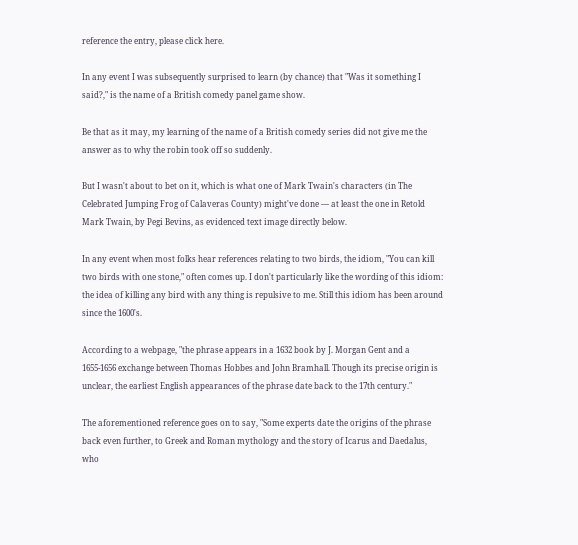reference the entry, please click here.

In any event I was subsequently surprised to learn (by chance) that "Was it something I said?," is the name of a British comedy panel game show.

Be that as it may, my learning of the name of a British comedy series did not give me the answer as to why the robin took off so suddenly.

But I wasn't about to bet on it, which is what one of Mark Twain's characters (in The Celebrated Jumping Frog of Calaveras County) might've done — at least the one in Retold Mark Twain, by Pegi Bevins, as evidenced text image directly below.

In any event when most folks hear references relating to two birds, the idiom, "You can kill two birds with one stone," often comes up. I don't particularly like the wording of this idiom: the idea of killing any bird with any thing is repulsive to me. Still this idiom has been around since the 1600's.

According to a webpage, "the phrase appears in a 1632 book by J. Morgan Gent and a 1655-1656 exchange between Thomas Hobbes and John Bramhall. Though its precise origin is unclear, the earliest English appearances of the phrase date back to the 17th century."

The aforementioned reference goes on to say, "Some experts date the origins of the phrase back even further, to Greek and Roman mythology and the story of Icarus and Daedalus, who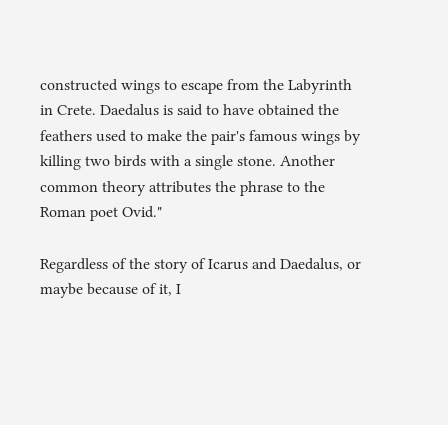constructed wings to escape from the Labyrinth in Crete. Daedalus is said to have obtained the feathers used to make the pair's famous wings by killing two birds with a single stone. Another common theory attributes the phrase to the Roman poet Ovid."

Regardless of the story of Icarus and Daedalus, or maybe because of it, I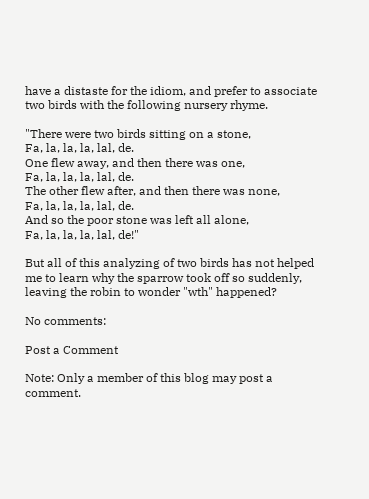have a distaste for the idiom, and prefer to associate two birds with the following nursery rhyme.

"There were two birds sitting on a stone,
Fa, la, la, la, lal, de.
One flew away, and then there was one,
Fa, la, la, la, lal, de.
The other flew after, and then there was none,
Fa, la, la, la, lal, de.
And so the poor stone was left all alone,
Fa, la, la, la, lal, de!"

But all of this analyzing of two birds has not helped me to learn why the sparrow took off so suddenly, leaving the robin to wonder "wth" happened?

No comments:

Post a Comment

Note: Only a member of this blog may post a comment.